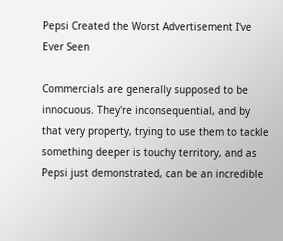Pepsi Created the Worst Advertisement I've Ever Seen

Commercials are generally supposed to be innocuous. They're inconsequential, and by that very property, trying to use them to tackle something deeper is touchy territory, and as Pepsi just demonstrated, can be an incredible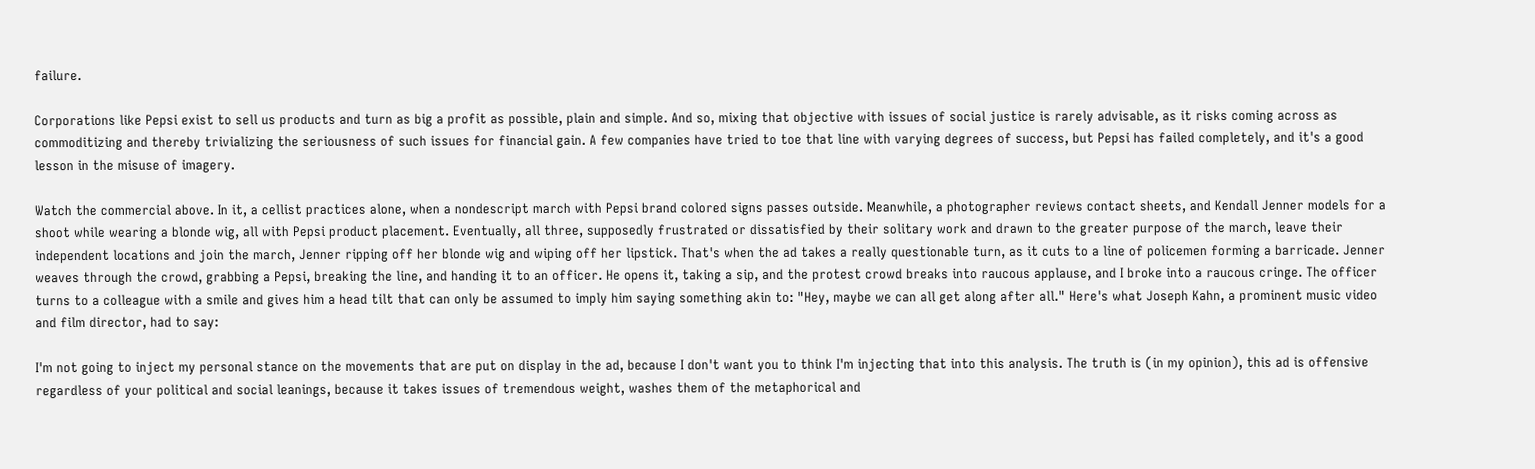failure.

Corporations like Pepsi exist to sell us products and turn as big a profit as possible, plain and simple. And so, mixing that objective with issues of social justice is rarely advisable, as it risks coming across as commoditizing and thereby trivializing the seriousness of such issues for financial gain. A few companies have tried to toe that line with varying degrees of success, but Pepsi has failed completely, and it's a good lesson in the misuse of imagery.

Watch the commercial above. In it, a cellist practices alone, when a nondescript march with Pepsi brand colored signs passes outside. Meanwhile, a photographer reviews contact sheets, and Kendall Jenner models for a shoot while wearing a blonde wig, all with Pepsi product placement. Eventually, all three, supposedly frustrated or dissatisfied by their solitary work and drawn to the greater purpose of the march, leave their independent locations and join the march, Jenner ripping off her blonde wig and wiping off her lipstick. That's when the ad takes a really questionable turn, as it cuts to a line of policemen forming a barricade. Jenner weaves through the crowd, grabbing a Pepsi, breaking the line, and handing it to an officer. He opens it, taking a sip, and the protest crowd breaks into raucous applause, and I broke into a raucous cringe. The officer turns to a colleague with a smile and gives him a head tilt that can only be assumed to imply him saying something akin to: "Hey, maybe we can all get along after all." Here's what Joseph Kahn, a prominent music video and film director, had to say:

I'm not going to inject my personal stance on the movements that are put on display in the ad, because I don't want you to think I'm injecting that into this analysis. The truth is (in my opinion), this ad is offensive regardless of your political and social leanings, because it takes issues of tremendous weight, washes them of the metaphorical and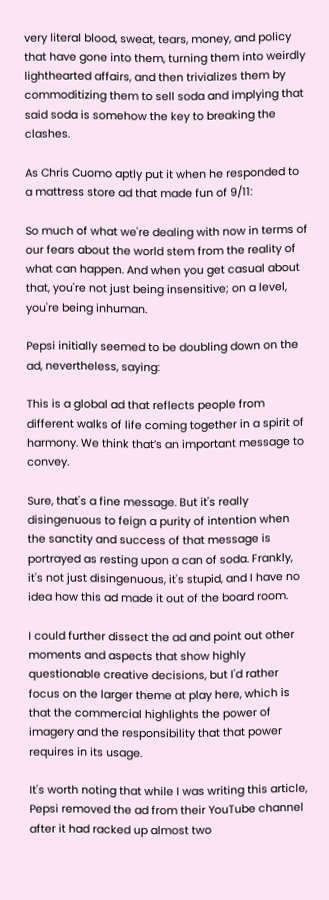very literal blood, sweat, tears, money, and policy that have gone into them, turning them into weirdly lighthearted affairs, and then trivializes them by commoditizing them to sell soda and implying that said soda is somehow the key to breaking the clashes.

As Chris Cuomo aptly put it when he responded to a mattress store ad that made fun of 9/11:

So much of what we're dealing with now in terms of our fears about the world stem from the reality of what can happen. And when you get casual about that, you're not just being insensitive; on a level, you're being inhuman.

Pepsi initially seemed to be doubling down on the ad, nevertheless, saying:

This is a global ad that reflects people from different walks of life coming together in a spirit of harmony. We think that’s an important message to convey.

Sure, that's a fine message. But it's really disingenuous to feign a purity of intention when the sanctity and success of that message is portrayed as resting upon a can of soda. Frankly, it's not just disingenuous, it's stupid, and I have no idea how this ad made it out of the board room.

I could further dissect the ad and point out other moments and aspects that show highly questionable creative decisions, but I'd rather focus on the larger theme at play here, which is that the commercial highlights the power of imagery and the responsibility that that power requires in its usage.

It's worth noting that while I was writing this article, Pepsi removed the ad from their YouTube channel after it had racked up almost two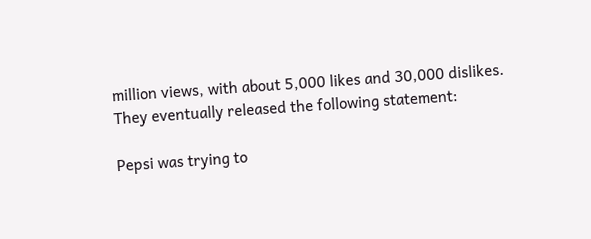million views, with about 5,000 likes and 30,000 dislikes. They eventually released the following statement:

Pepsi was trying to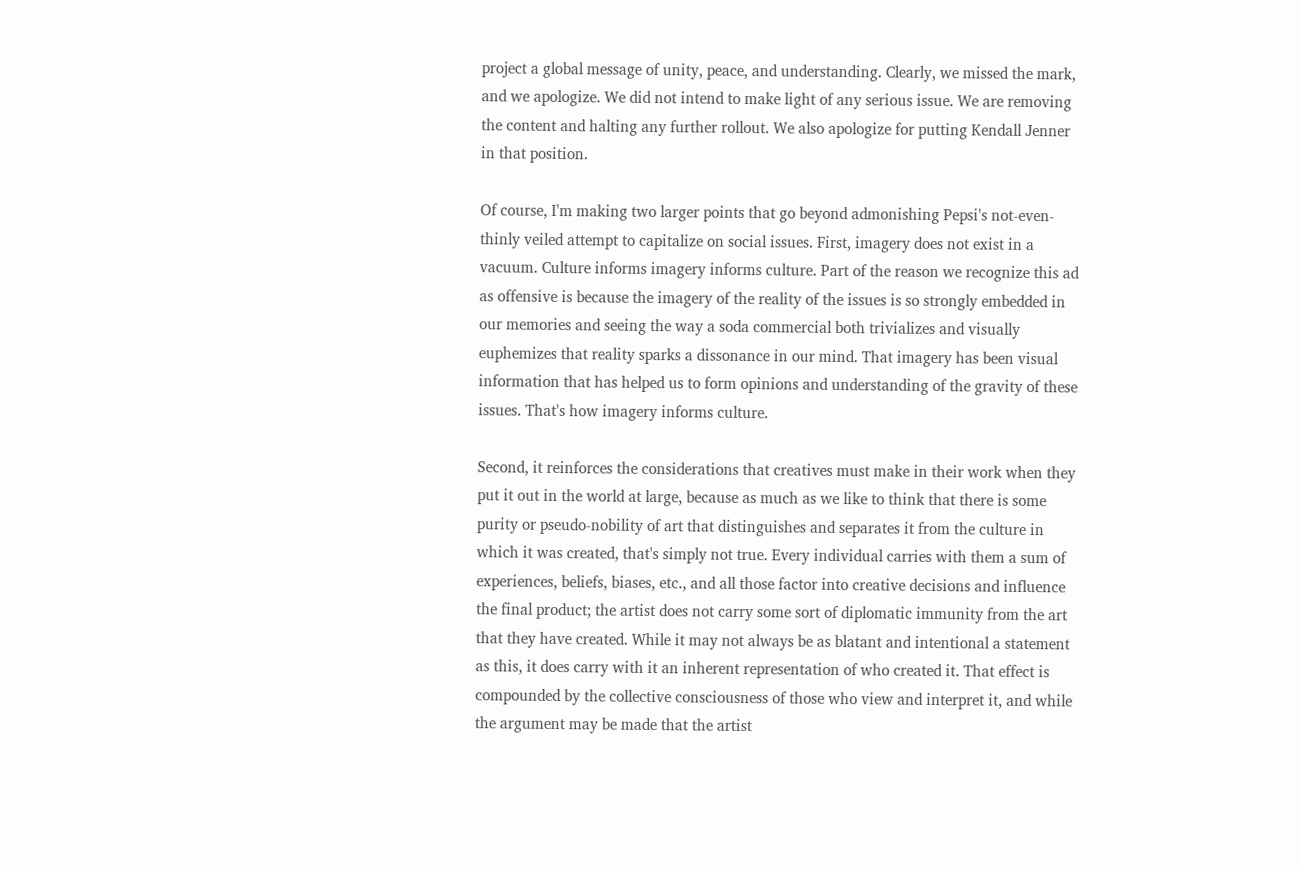project a global message of unity, peace, and understanding. Clearly, we missed the mark, and we apologize. We did not intend to make light of any serious issue. We are removing the content and halting any further rollout. We also apologize for putting Kendall Jenner in that position.

Of course, I'm making two larger points that go beyond admonishing Pepsi's not-even-thinly veiled attempt to capitalize on social issues. First, imagery does not exist in a vacuum. Culture informs imagery informs culture. Part of the reason we recognize this ad as offensive is because the imagery of the reality of the issues is so strongly embedded in our memories and seeing the way a soda commercial both trivializes and visually euphemizes that reality sparks a dissonance in our mind. That imagery has been visual information that has helped us to form opinions and understanding of the gravity of these issues. That's how imagery informs culture.

Second, it reinforces the considerations that creatives must make in their work when they put it out in the world at large, because as much as we like to think that there is some purity or pseudo-nobility of art that distinguishes and separates it from the culture in which it was created, that's simply not true. Every individual carries with them a sum of experiences, beliefs, biases, etc., and all those factor into creative decisions and influence the final product; the artist does not carry some sort of diplomatic immunity from the art that they have created. While it may not always be as blatant and intentional a statement as this, it does carry with it an inherent representation of who created it. That effect is compounded by the collective consciousness of those who view and interpret it, and while the argument may be made that the artist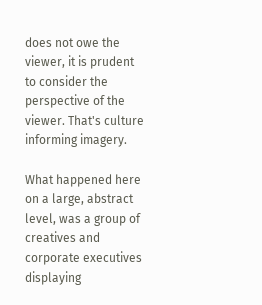does not owe the viewer, it is prudent to consider the perspective of the viewer. That's culture informing imagery.

What happened here on a large, abstract level, was a group of creatives and corporate executives displaying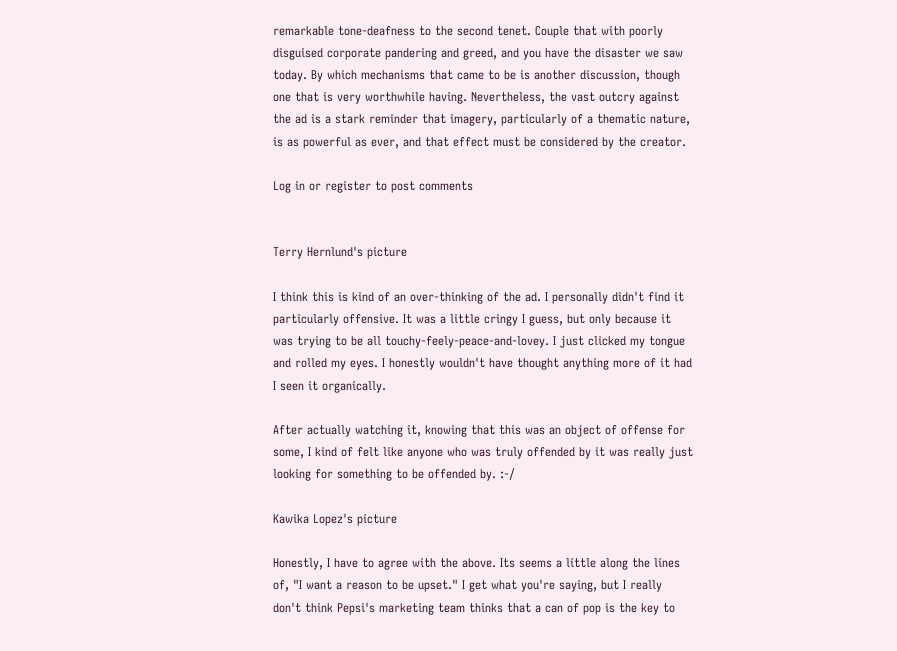remarkable tone-deafness to the second tenet. Couple that with poorly disguised corporate pandering and greed, and you have the disaster we saw today. By which mechanisms that came to be is another discussion, though one that is very worthwhile having. Nevertheless, the vast outcry against the ad is a stark reminder that imagery, particularly of a thematic nature, is as powerful as ever, and that effect must be considered by the creator.

Log in or register to post comments


Terry Hernlund's picture

I think this is kind of an over-thinking of the ad. I personally didn't find it particularly offensive. It was a little cringy I guess, but only because it was trying to be all touchy-feely-peace-and-lovey. I just clicked my tongue and rolled my eyes. I honestly wouldn't have thought anything more of it had I seen it organically.

After actually watching it, knowing that this was an object of offense for some, I kind of felt like anyone who was truly offended by it was really just looking for something to be offended by. :-/

Kawika Lopez's picture

Honestly, I have to agree with the above. Its seems a little along the lines of, "I want a reason to be upset." I get what you're saying, but I really don't think Pepsi's marketing team thinks that a can of pop is the key to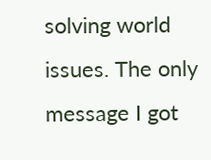solving world issues. The only message I got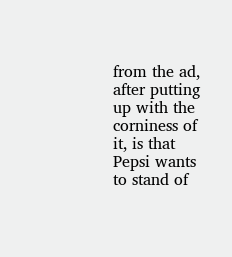from the ad, after putting up with the corniness of it, is that Pepsi wants to stand of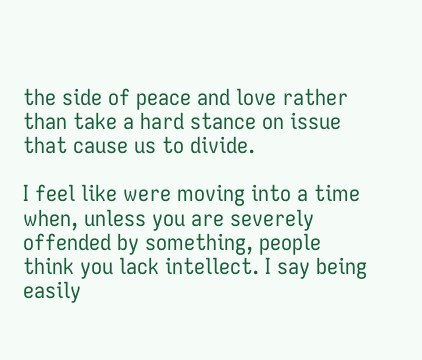the side of peace and love rather than take a hard stance on issue that cause us to divide.

I feel like were moving into a time when, unless you are severely offended by something, people think you lack intellect. I say being easily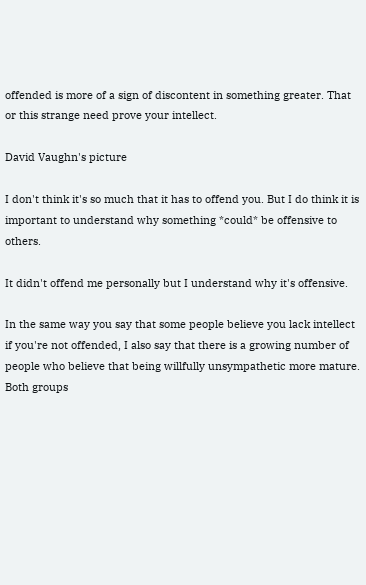offended is more of a sign of discontent in something greater. That or this strange need prove your intellect.

David Vaughn's picture

I don't think it's so much that it has to offend you. But I do think it is important to understand why something *could* be offensive to others.

It didn't offend me personally but I understand why it's offensive.

In the same way you say that some people believe you lack intellect if you're not offended, I also say that there is a growing number of people who believe that being willfully unsympathetic more mature. Both groups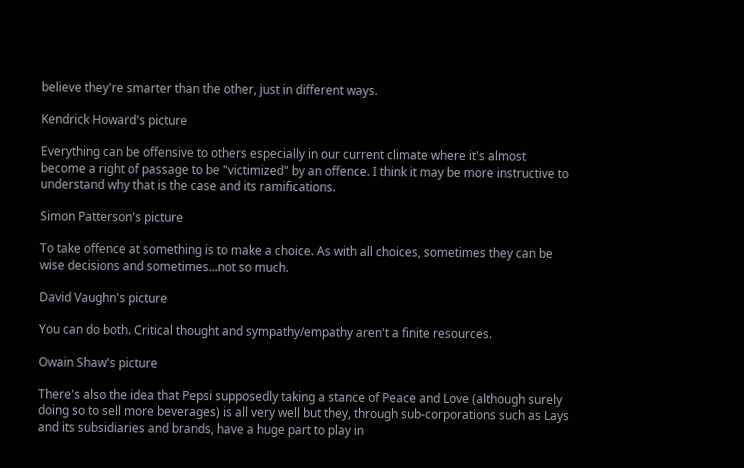believe they're smarter than the other, just in different ways.

Kendrick Howard's picture

Everything can be offensive to others especially in our current climate where it's almost become a right of passage to be "victimized" by an offence. I think it may be more instructive to understand why that is the case and its ramifications.

Simon Patterson's picture

To take offence at something is to make a choice. As with all choices, sometimes they can be wise decisions and sometimes...not so much.

David Vaughn's picture

You can do both. Critical thought and sympathy/empathy aren't a finite resources.

Owain Shaw's picture

There's also the idea that Pepsi supposedly taking a stance of Peace and Love (although surely doing so to sell more beverages) is all very well but they, through sub-corporations such as Lays and its subsidiaries and brands, have a huge part to play in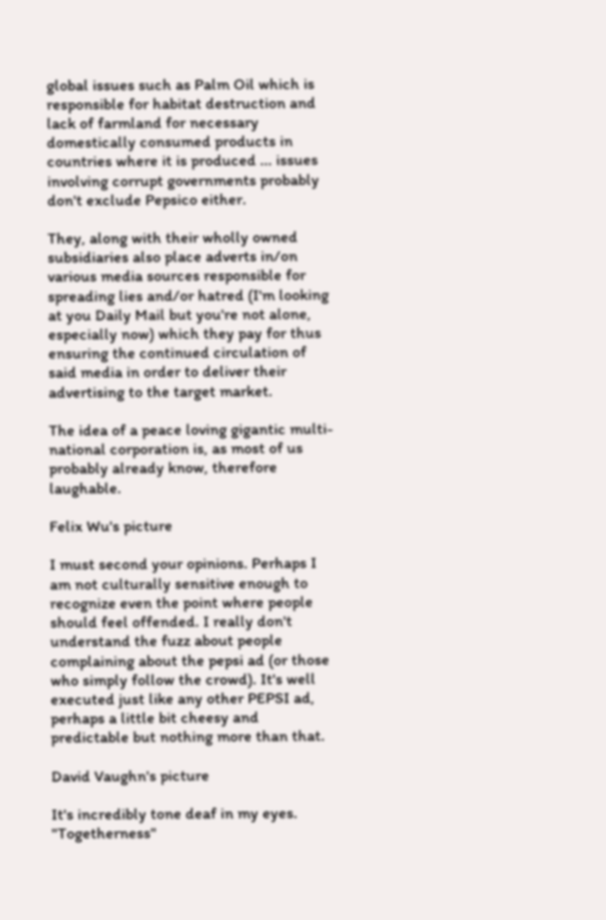global issues such as Palm Oil which is responsible for habitat destruction and lack of farmland for necessary domestically consumed products in countries where it is produced ... issues involving corrupt governments probably don't exclude Pepsico either.

They, along with their wholly owned subsidiaries also place adverts in/on various media sources responsible for spreading lies and/or hatred (I'm looking at you Daily Mail but you're not alone, especially now) which they pay for thus ensuring the continued circulation of said media in order to deliver their advertising to the target market.

The idea of a peace loving gigantic multi-national corporation is, as most of us probably already know, therefore laughable.

Felix Wu's picture

I must second your opinions. Perhaps I am not culturally sensitive enough to recognize even the point where people should feel offended. I really don't understand the fuzz about people complaining about the pepsi ad (or those who simply follow the crowd). It's well executed just like any other PEPSI ad, perhaps a little bit cheesy and predictable but nothing more than that.

David Vaughn's picture

It's incredibly tone deaf in my eyes. "Togetherness"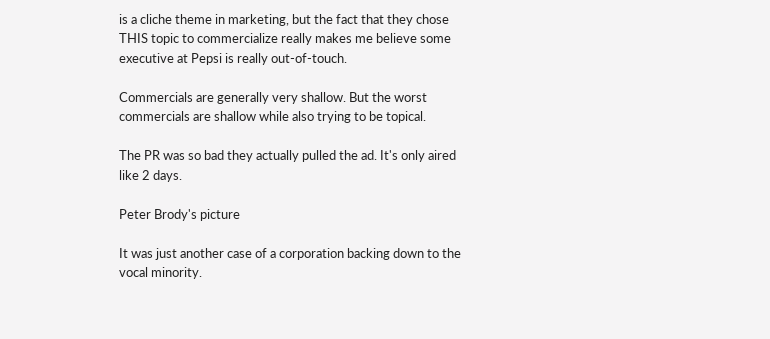is a cliche theme in marketing, but the fact that they chose THIS topic to commercialize really makes me believe some executive at Pepsi is really out-of-touch.

Commercials are generally very shallow. But the worst commercials are shallow while also trying to be topical.

The PR was so bad they actually pulled the ad. It's only aired like 2 days.

Peter Brody's picture

It was just another case of a corporation backing down to the vocal minority.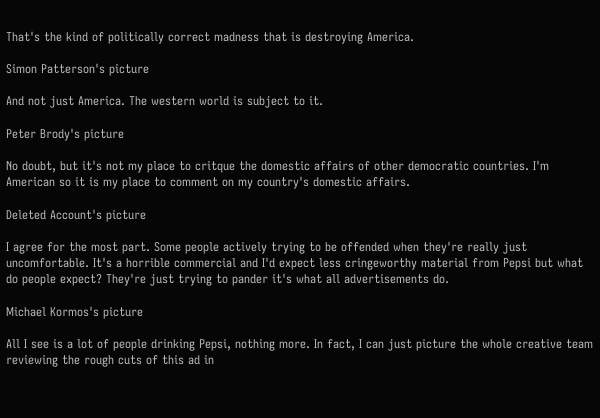That's the kind of politically correct madness that is destroying America.

Simon Patterson's picture

And not just America. The western world is subject to it.

Peter Brody's picture

No doubt, but it's not my place to critque the domestic affairs of other democratic countries. I'm American so it is my place to comment on my country's domestic affairs.

Deleted Account's picture

I agree for the most part. Some people actively trying to be offended when they're really just uncomfortable. It's a horrible commercial and I'd expect less cringeworthy material from Pepsi but what do people expect? They're just trying to pander it's what all advertisements do.

Michael Kormos's picture

All I see is a lot of people drinking Pepsi, nothing more. In fact, I can just picture the whole creative team reviewing the rough cuts of this ad in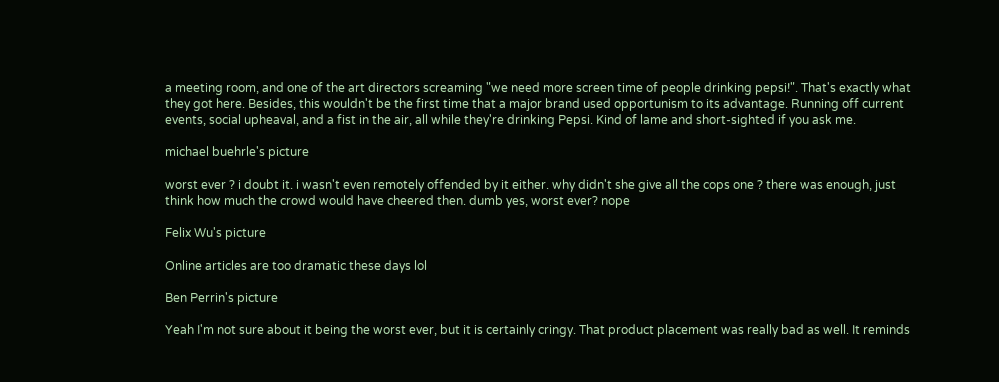a meeting room, and one of the art directors screaming "we need more screen time of people drinking pepsi!". That's exactly what they got here. Besides, this wouldn't be the first time that a major brand used opportunism to its advantage. Running off current events, social upheaval, and a fist in the air, all while they're drinking Pepsi. Kind of lame and short-sighted if you ask me.

michael buehrle's picture

worst ever ? i doubt it. i wasn't even remotely offended by it either. why didn't she give all the cops one ? there was enough, just think how much the crowd would have cheered then. dumb yes, worst ever? nope

Felix Wu's picture

Online articles are too dramatic these days lol

Ben Perrin's picture

Yeah I'm not sure about it being the worst ever, but it is certainly cringy. That product placement was really bad as well. It reminds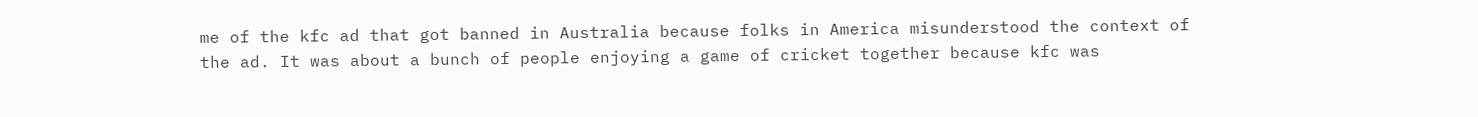me of the kfc ad that got banned in Australia because folks in America misunderstood the context of the ad. It was about a bunch of people enjoying a game of cricket together because kfc was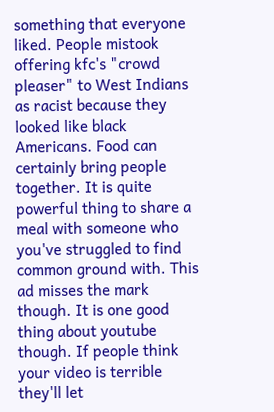something that everyone liked. People mistook offering kfc's "crowd pleaser" to West Indians as racist because they looked like black Americans. Food can certainly bring people together. It is quite powerful thing to share a meal with someone who you've struggled to find common ground with. This ad misses the mark though. It is one good thing about youtube though. If people think your video is terrible they'll let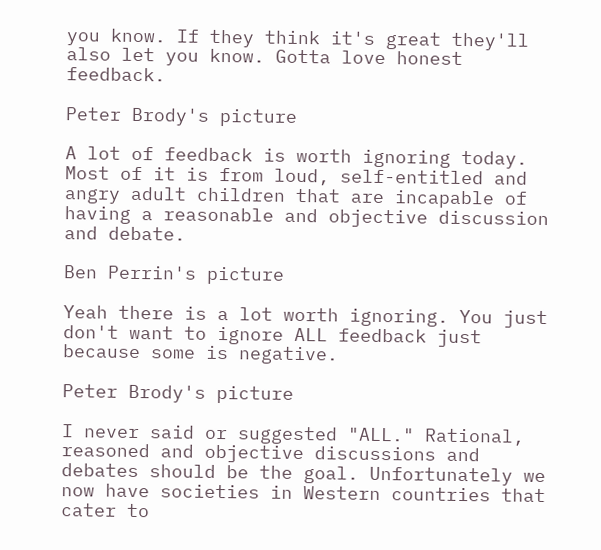you know. If they think it's great they'll also let you know. Gotta love honest feedback.

Peter Brody's picture

A lot of feedback is worth ignoring today. Most of it is from loud, self-entitled and angry adult children that are incapable of having a reasonable and objective discussion and debate.

Ben Perrin's picture

Yeah there is a lot worth ignoring. You just don't want to ignore ALL feedback just because some is negative.

Peter Brody's picture

I never said or suggested "ALL." Rational, reasoned and objective discussions and debates should be the goal. Unfortunately we now have societies in Western countries that cater to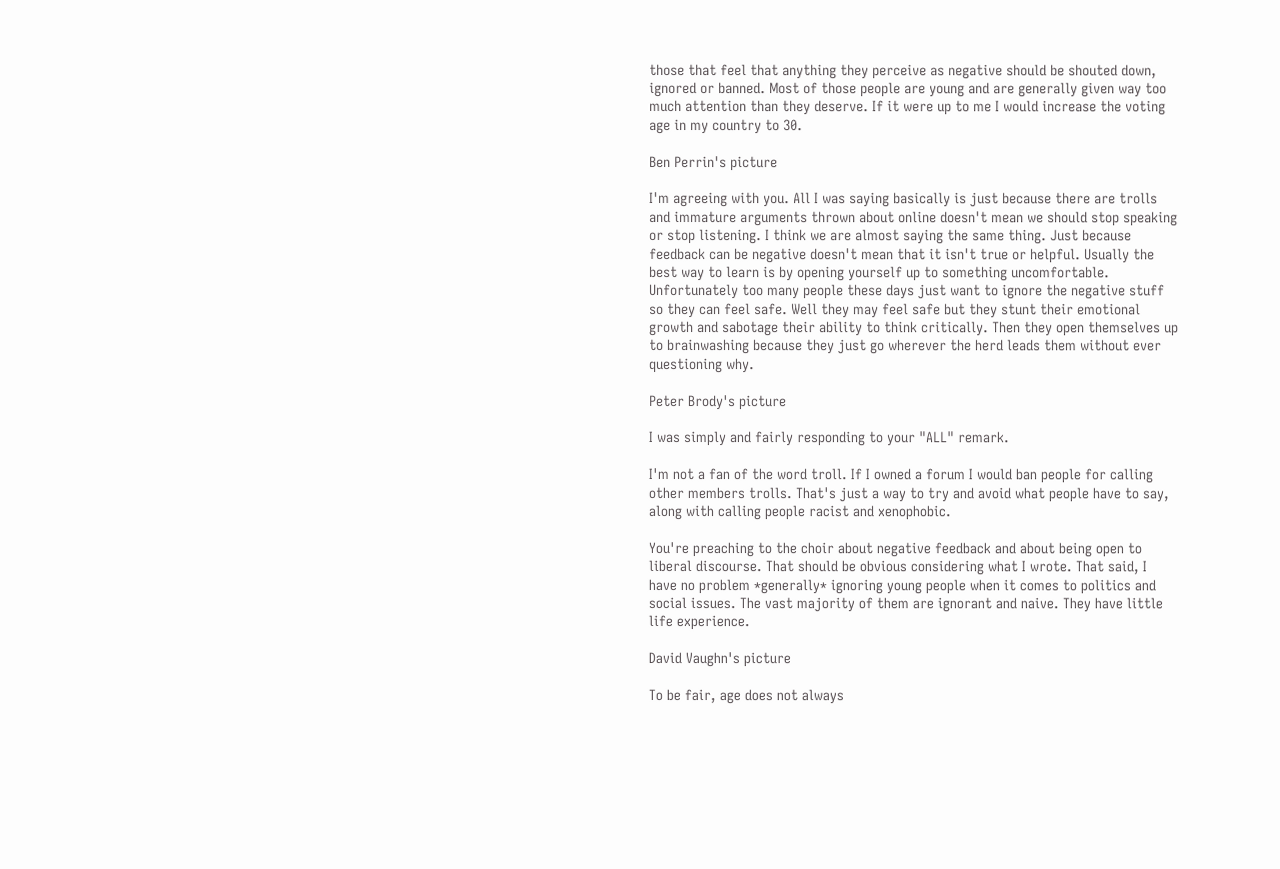those that feel that anything they perceive as negative should be shouted down, ignored or banned. Most of those people are young and are generally given way too much attention than they deserve. If it were up to me I would increase the voting age in my country to 30.

Ben Perrin's picture

I'm agreeing with you. All I was saying basically is just because there are trolls and immature arguments thrown about online doesn't mean we should stop speaking or stop listening. I think we are almost saying the same thing. Just because feedback can be negative doesn't mean that it isn't true or helpful. Usually the best way to learn is by opening yourself up to something uncomfortable. Unfortunately too many people these days just want to ignore the negative stuff so they can feel safe. Well they may feel safe but they stunt their emotional growth and sabotage their ability to think critically. Then they open themselves up to brainwashing because they just go wherever the herd leads them without ever questioning why.

Peter Brody's picture

I was simply and fairly responding to your "ALL" remark.

I'm not a fan of the word troll. If I owned a forum I would ban people for calling other members trolls. That's just a way to try and avoid what people have to say, along with calling people racist and xenophobic.

You're preaching to the choir about negative feedback and about being open to liberal discourse. That should be obvious considering what I wrote. That said, I have no problem *generally* ignoring young people when it comes to politics and social issues. The vast majority of them are ignorant and naive. They have little life experience.

David Vaughn's picture

To be fair, age does not always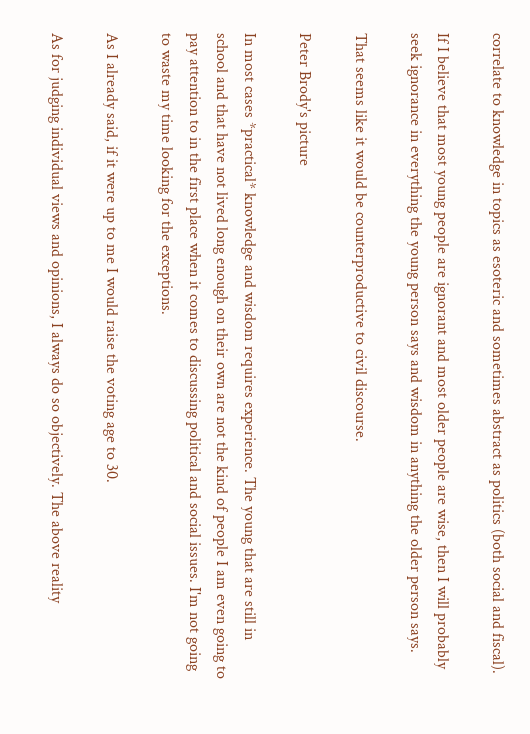correlate to knowledge in topics as esoteric and sometimes abstract as politics (both social and fiscal).

If I believe that most young people are ignorant and most older people are wise, then I will probably seek ignorance in everything the young person says and wisdom in anything the older person says.

That seems like it would be counterproductive to civil discourse.

Peter Brody's picture

In most cases *practical* knowledge and wisdom requires experience. The young that are still in school and that have not lived long enough on their own are not the kind of people I am even going to pay attention to in the first place when it comes to discussing political and social issues. I'm not going to waste my time looking for the exceptions.

As I already said, if it were up to me I would raise the voting age to 30.

As for judging individual views and opinions, I always do so objectively. The above reality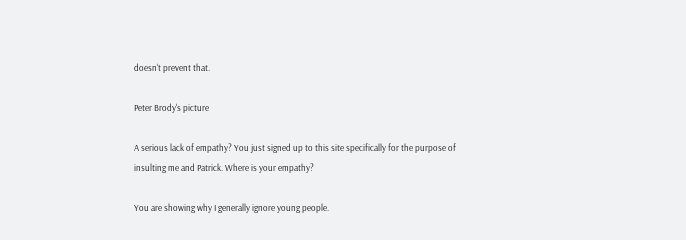doesn't prevent that.

Peter Brody's picture

A serious lack of empathy? You just signed up to this site specifically for the purpose of insulting me and Patrick. Where is your empathy?

You are showing why I generally ignore young people.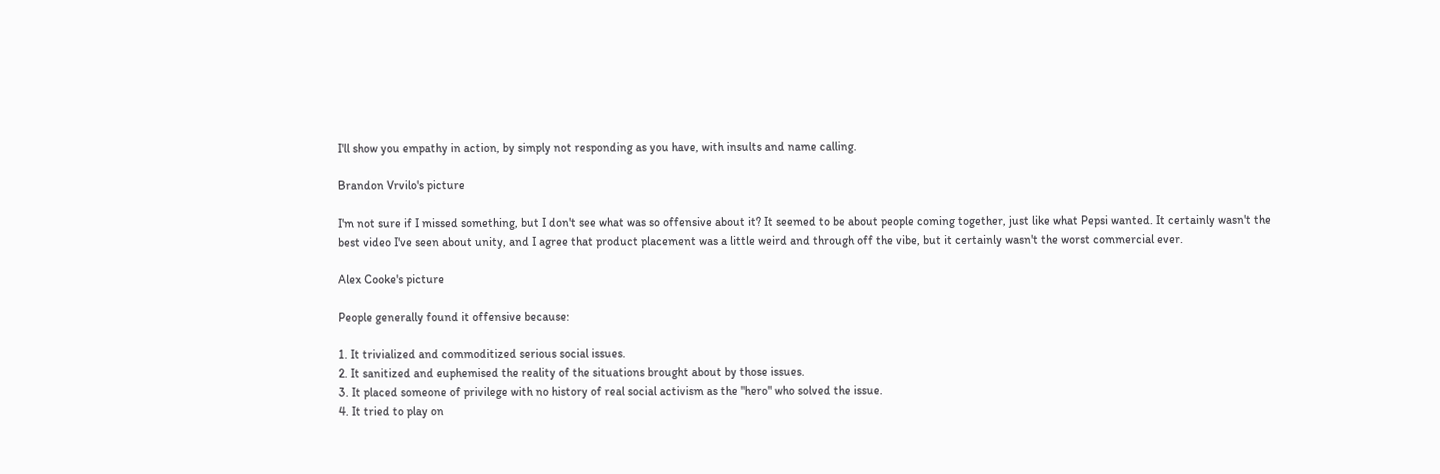I'll show you empathy in action, by simply not responding as you have, with insults and name calling.

Brandon Vrvilo's picture

I'm not sure if I missed something, but I don't see what was so offensive about it? It seemed to be about people coming together, just like what Pepsi wanted. It certainly wasn't the best video I've seen about unity, and I agree that product placement was a little weird and through off the vibe, but it certainly wasn't the worst commercial ever.

Alex Cooke's picture

People generally found it offensive because:

1. It trivialized and commoditized serious social issues.
2. It sanitized and euphemised the reality of the situations brought about by those issues.
3. It placed someone of privilege with no history of real social activism as the "hero" who solved the issue.
4. It tried to play on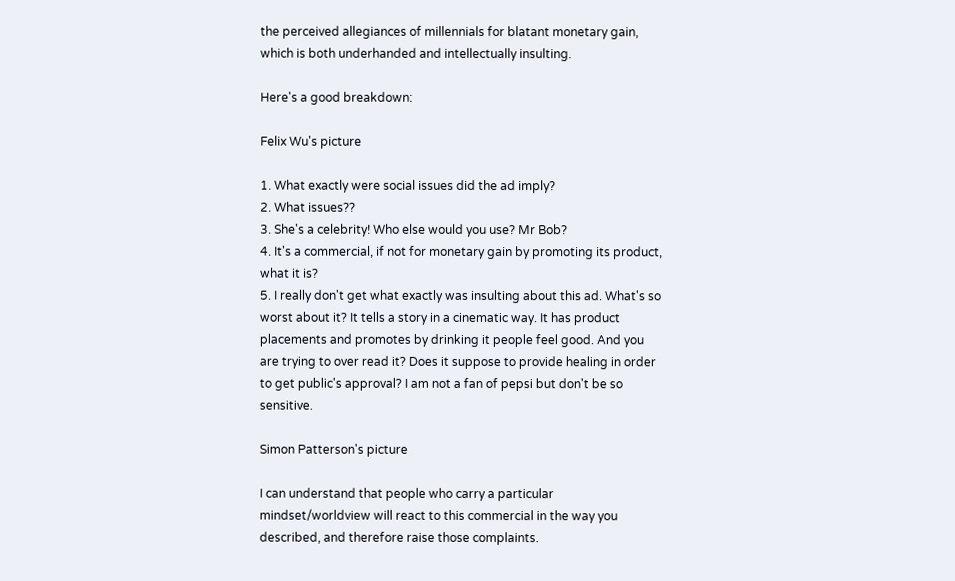the perceived allegiances of millennials for blatant monetary gain, which is both underhanded and intellectually insulting.

Here's a good breakdown:

Felix Wu's picture

1. What exactly were social issues did the ad imply?
2. What issues??
3. She's a celebrity! Who else would you use? Mr Bob?
4. It's a commercial, if not for monetary gain by promoting its product, what it is?
5. I really don't get what exactly was insulting about this ad. What's so worst about it? It tells a story in a cinematic way. It has product placements and promotes by drinking it people feel good. And you are trying to over read it? Does it suppose to provide healing in order to get public's approval? I am not a fan of pepsi but don't be so sensitive.

Simon Patterson's picture

I can understand that people who carry a particular mindset/worldview will react to this commercial in the way you described, and therefore raise those complaints.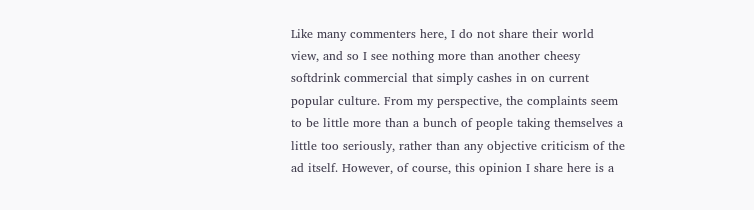Like many commenters here, I do not share their world view, and so I see nothing more than another cheesy softdrink commercial that simply cashes in on current popular culture. From my perspective, the complaints seem to be little more than a bunch of people taking themselves a little too seriously, rather than any objective criticism of the ad itself. However, of course, this opinion I share here is a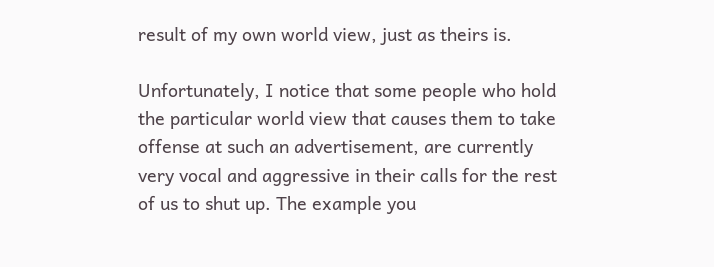result of my own world view, just as theirs is.

Unfortunately, I notice that some people who hold the particular world view that causes them to take offense at such an advertisement, are currently very vocal and aggressive in their calls for the rest of us to shut up. The example you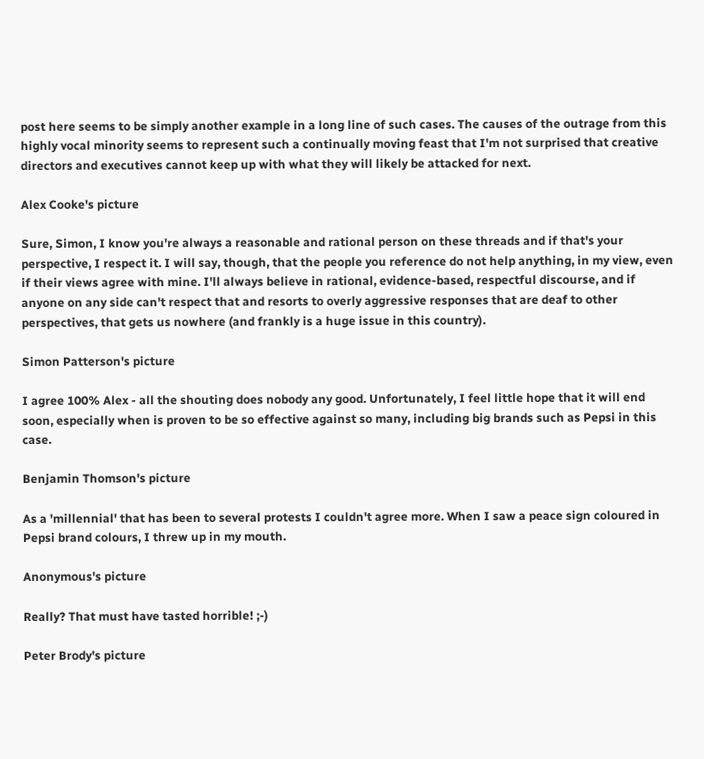post here seems to be simply another example in a long line of such cases. The causes of the outrage from this highly vocal minority seems to represent such a continually moving feast that I'm not surprised that creative directors and executives cannot keep up with what they will likely be attacked for next.

Alex Cooke's picture

Sure, Simon, I know you're always a reasonable and rational person on these threads and if that's your perspective, I respect it. I will say, though, that the people you reference do not help anything, in my view, even if their views agree with mine. I'll always believe in rational, evidence-based, respectful discourse, and if anyone on any side can't respect that and resorts to overly aggressive responses that are deaf to other perspectives, that gets us nowhere (and frankly is a huge issue in this country).

Simon Patterson's picture

I agree 100% Alex - all the shouting does nobody any good. Unfortunately, I feel little hope that it will end soon, especially when is proven to be so effective against so many, including big brands such as Pepsi in this case.

Benjamin Thomson's picture

As a 'millennial' that has been to several protests I couldn't agree more. When I saw a peace sign coloured in Pepsi brand colours, I threw up in my mouth.

Anonymous's picture

Really? That must have tasted horrible! ;-)

Peter Brody's picture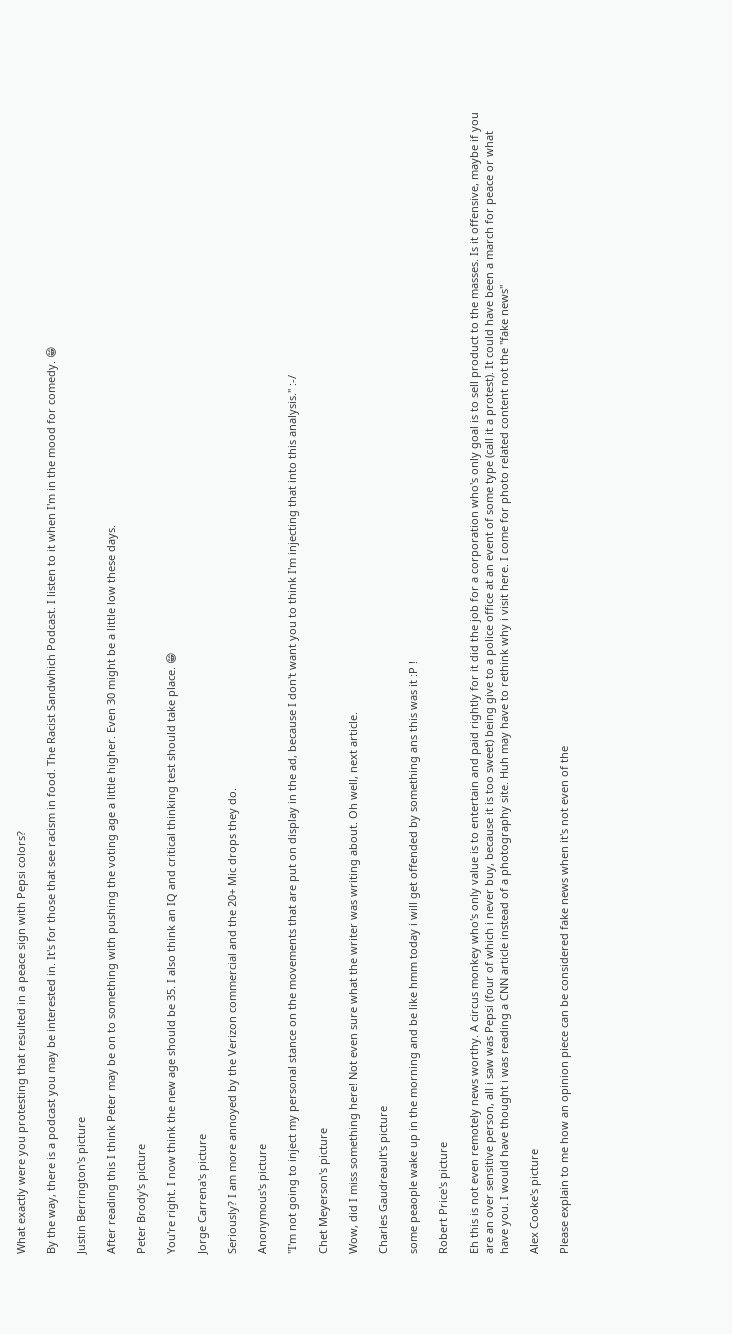What exactly were you protesting that resulted in a peace sign with Pepsi colors?

By the way, there is a podcast you may be interested in. It's for those that see racism in food. The Racist Sandwhich Podcast. I listen to it when I'm in the mood for comedy. 😁

Justin Berrington's picture

After reading this I think Peter may be on to something with pushing the voting age a little higher. Even 30 might be a little low these days.

Peter Brody's picture

You're right. I now think the new age should be 35. I also think an IQ and critical thinking test should take place. 😁

Jorge Carrena's picture

Seriously? I am more annoyed by the Verizon commercial and the 20+ Mic drops they do.

Anonymous's picture

"I'm not going to inject my personal stance on the movements that are put on display in the ad, because I don't want you to think I'm injecting that into this analysis." :-/

Chet Meyerson's picture

Wow, did I miss something here! Not even sure what the writer was writing about. Oh well, next article.

Charles Gaudreault's picture

some peaople wake up in the morning and be like hmm today i will get offended by something ans this was it :P !

Robert Price's picture

Eh this is not even remotely news worthy. A circus monkey who's only value is to entertain and paid rightly for it did the job for a corporation who's only goal is to sell product to the masses. Is it offensive, maybe if you are an over sensitive person, all i saw was Pepsi (four of which i never buy, because it is too sweet) being give to a police office at an event of some type (call it a protest). It could have been a march for peace or what have you. I would have thought i was reading a CNN article instead of a photography site. Huh may have to rethink why i visit here. I come for photo related content not the "fake news"

Alex Cooke's picture

Please explain to me how an opinion piece can be considered fake news when it's not even of the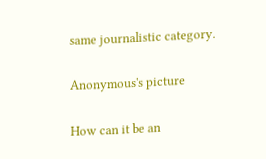same journalistic category.

Anonymous's picture

How can it be an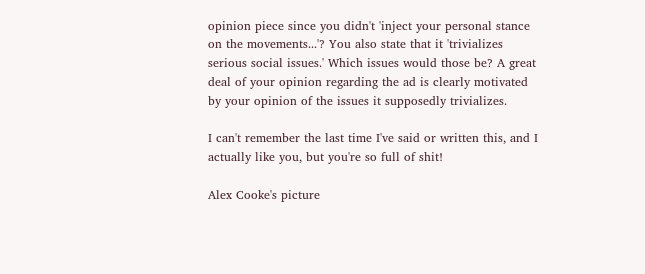opinion piece since you didn't 'inject your personal stance on the movements...'? You also state that it 'trivializes serious social issues.' Which issues would those be? A great deal of your opinion regarding the ad is clearly motivated by your opinion of the issues it supposedly trivializes.

I can't remember the last time I've said or written this, and I actually like you, but you're so full of shit!

Alex Cooke's picture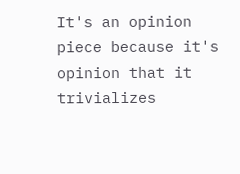It's an opinion piece because it's opinion that it trivializes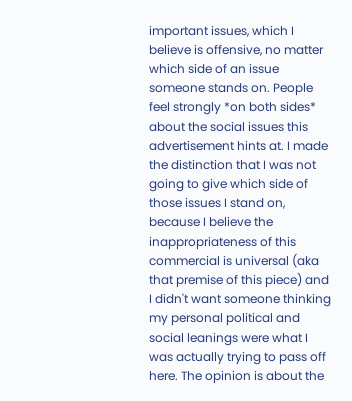important issues, which I believe is offensive, no matter which side of an issue someone stands on. People feel strongly *on both sides* about the social issues this advertisement hints at. I made the distinction that I was not going to give which side of those issues I stand on, because I believe the inappropriateness of this commercial is universal (aka that premise of this piece) and I didn't want someone thinking my personal political and social leanings were what I was actually trying to pass off here. The opinion is about the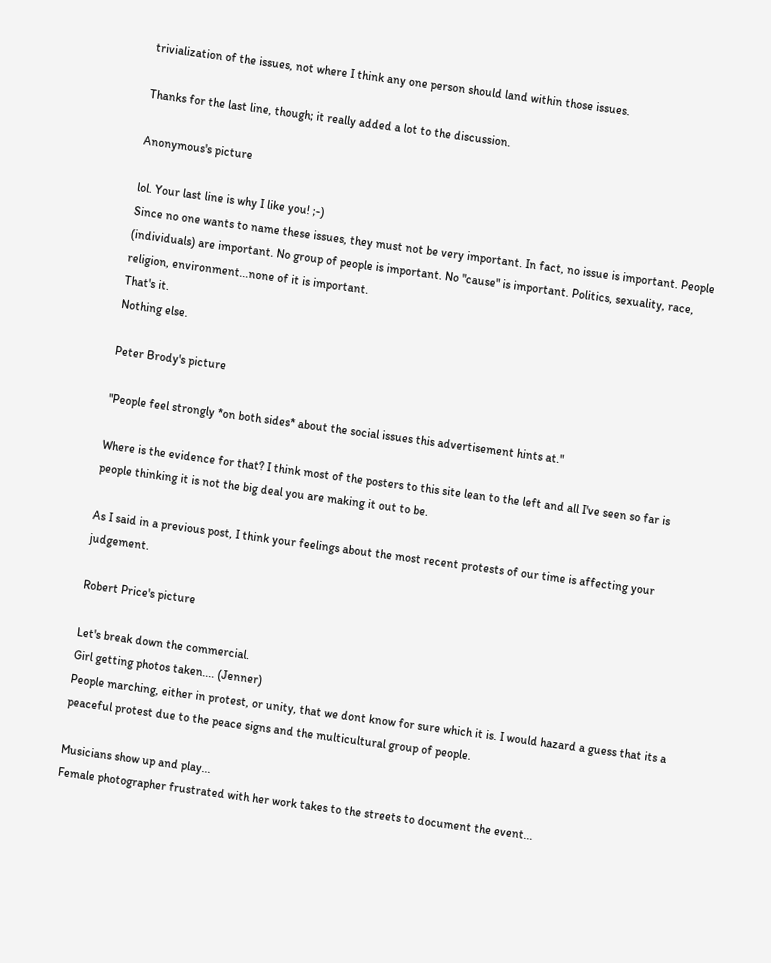trivialization of the issues, not where I think any one person should land within those issues.

Thanks for the last line, though; it really added a lot to the discussion.

Anonymous's picture

lol. Your last line is why I like you! ;-)
Since no one wants to name these issues, they must not be very important. In fact, no issue is important. People (individuals) are important. No group of people is important. No "cause" is important. Politics, sexuality, race, religion, environment...none of it is important.
That's it.
Nothing else.

Peter Brody's picture

"People feel strongly *on both sides* about the social issues this advertisement hints at."

Where is the evidence for that? I think most of the posters to this site lean to the left and all I've seen so far is people thinking it is not the big deal you are making it out to be.

As I said in a previous post, I think your feelings about the most recent protests of our time is affecting your judgement.

Robert Price's picture

Let's break down the commercial.
Girl getting photos taken.... (Jenner)
People marching, either in protest, or unity, that we dont know for sure which it is. I would hazard a guess that its a peaceful protest due to the peace signs and the multicultural group of people.

Musicians show up and play...
Female photographer frustrated with her work takes to the streets to document the event...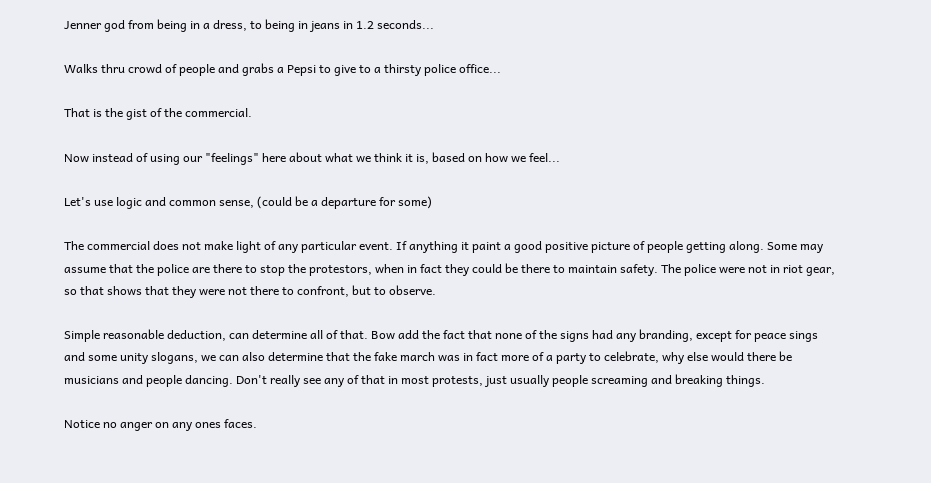Jenner god from being in a dress, to being in jeans in 1.2 seconds...

Walks thru crowd of people and grabs a Pepsi to give to a thirsty police office...

That is the gist of the commercial.

Now instead of using our "feelings" here about what we think it is, based on how we feel...

Let's use logic and common sense, (could be a departure for some)

The commercial does not make light of any particular event. If anything it paint a good positive picture of people getting along. Some may assume that the police are there to stop the protestors, when in fact they could be there to maintain safety. The police were not in riot gear, so that shows that they were not there to confront, but to observe.

Simple reasonable deduction, can determine all of that. Bow add the fact that none of the signs had any branding, except for peace sings and some unity slogans, we can also determine that the fake march was in fact more of a party to celebrate, why else would there be musicians and people dancing. Don't really see any of that in most protests, just usually people screaming and breaking things.

Notice no anger on any ones faces.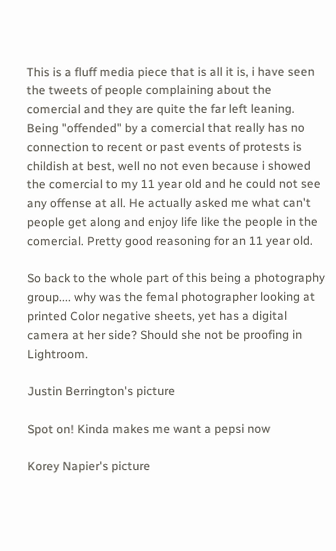This is a fluff media piece that is all it is, i have seen the tweets of people complaining about the comercial and they are quite the far left leaning. Being "offended" by a comercial that really has no connection to recent or past events of protests is childish at best, well no not even because i showed the comercial to my 11 year old and he could not see any offense at all. He actually asked me what can't people get along and enjoy life like the people in the comercial. Pretty good reasoning for an 11 year old.

So back to the whole part of this being a photography group.... why was the femal photographer looking at printed Color negative sheets, yet has a digital camera at her side? Should she not be proofing in Lightroom.

Justin Berrington's picture

Spot on! Kinda makes me want a pepsi now

Korey Napier's picture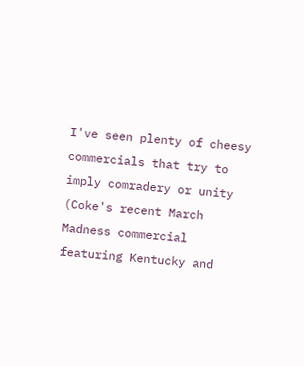I've seen plenty of cheesy commercials that try to imply comradery or unity (Coke's recent March Madness commercial featuring Kentucky and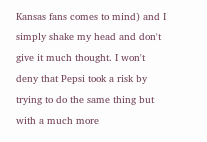Kansas fans comes to mind) and I simply shake my head and don't give it much thought. I won't deny that Pepsi took a risk by trying to do the same thing but with a much more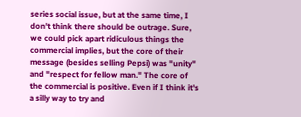series social issue, but at the same time, I don't think there should be outrage. Sure, we could pick apart ridiculous things the commercial implies, but the core of their message (besides selling Pepsi) was "unity" and "respect for fellow man." The core of the commercial is positive. Even if I think it's a silly way to try and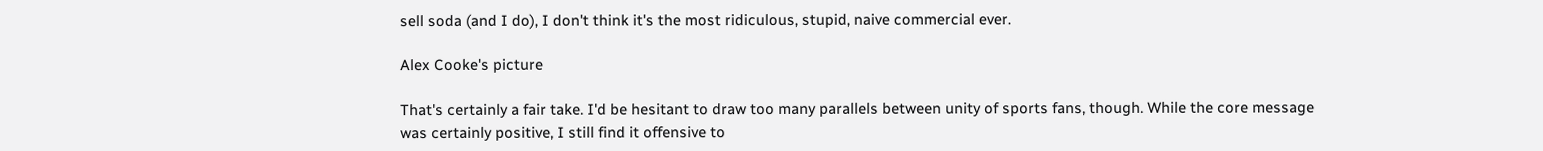sell soda (and I do), I don't think it's the most ridiculous, stupid, naive commercial ever.

Alex Cooke's picture

That's certainly a fair take. I'd be hesitant to draw too many parallels between unity of sports fans, though. While the core message was certainly positive, I still find it offensive to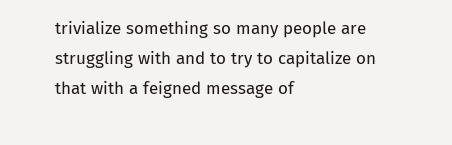trivialize something so many people are struggling with and to try to capitalize on that with a feigned message of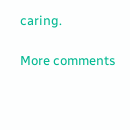caring.

More comments